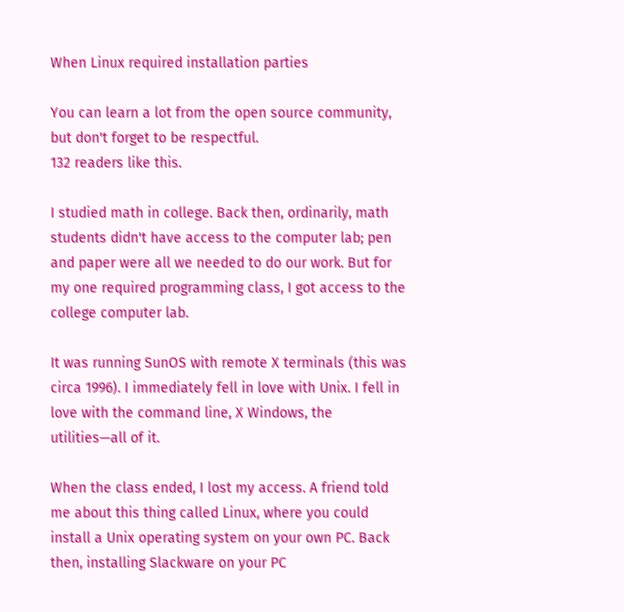When Linux required installation parties

You can learn a lot from the open source community, but don't forget to be respectful.
132 readers like this.

I studied math in college. Back then, ordinarily, math students didn't have access to the computer lab; pen and paper were all we needed to do our work. But for my one required programming class, I got access to the college computer lab.

It was running SunOS with remote X terminals (this was circa 1996). I immediately fell in love with Unix. I fell in love with the command line, X Windows, the utilities—all of it.

When the class ended, I lost my access. A friend told me about this thing called Linux, where you could install a Unix operating system on your own PC. Back then, installing Slackware on your PC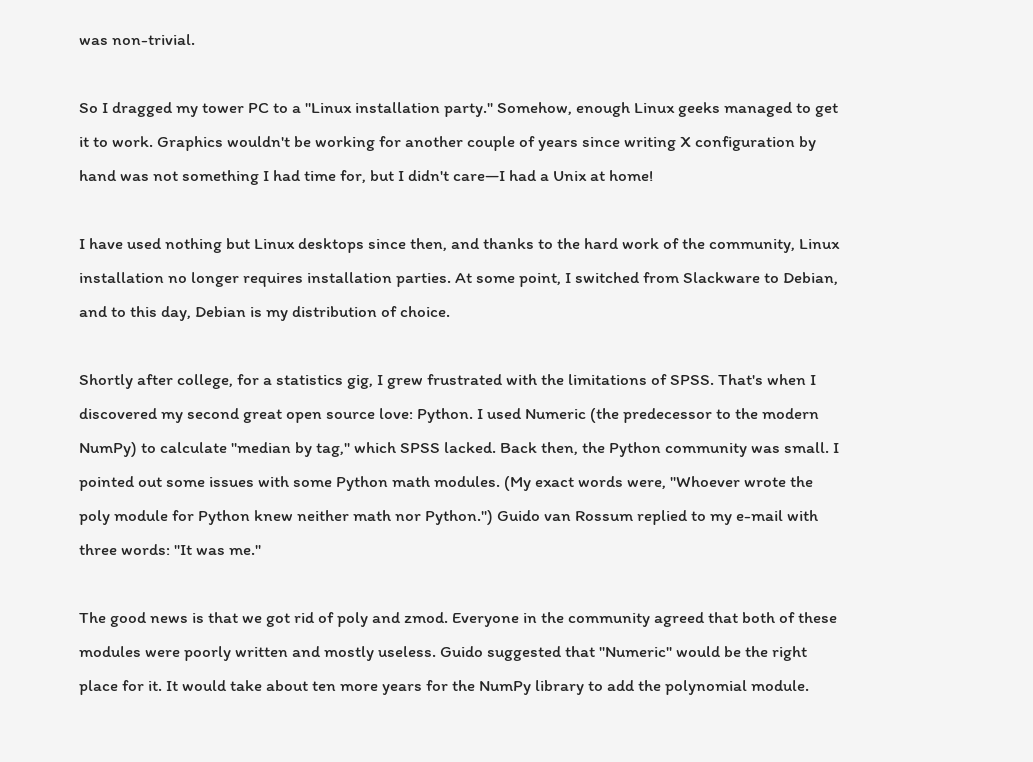was non-trivial.

So I dragged my tower PC to a "Linux installation party." Somehow, enough Linux geeks managed to get it to work. Graphics wouldn't be working for another couple of years since writing X configuration by hand was not something I had time for, but I didn't care—I had a Unix at home!

I have used nothing but Linux desktops since then, and thanks to the hard work of the community, Linux installation no longer requires installation parties. At some point, I switched from Slackware to Debian, and to this day, Debian is my distribution of choice.

Shortly after college, for a statistics gig, I grew frustrated with the limitations of SPSS. That's when I discovered my second great open source love: Python. I used Numeric (the predecessor to the modern NumPy) to calculate "median by tag," which SPSS lacked. Back then, the Python community was small. I pointed out some issues with some Python math modules. (My exact words were, "Whoever wrote the poly module for Python knew neither math nor Python.") Guido van Rossum replied to my e-mail with three words: "It was me."

The good news is that we got rid of poly and zmod. Everyone in the community agreed that both of these modules were poorly written and mostly useless. Guido suggested that "Numeric" would be the right place for it. It would take about ten more years for the NumPy library to add the polynomial module.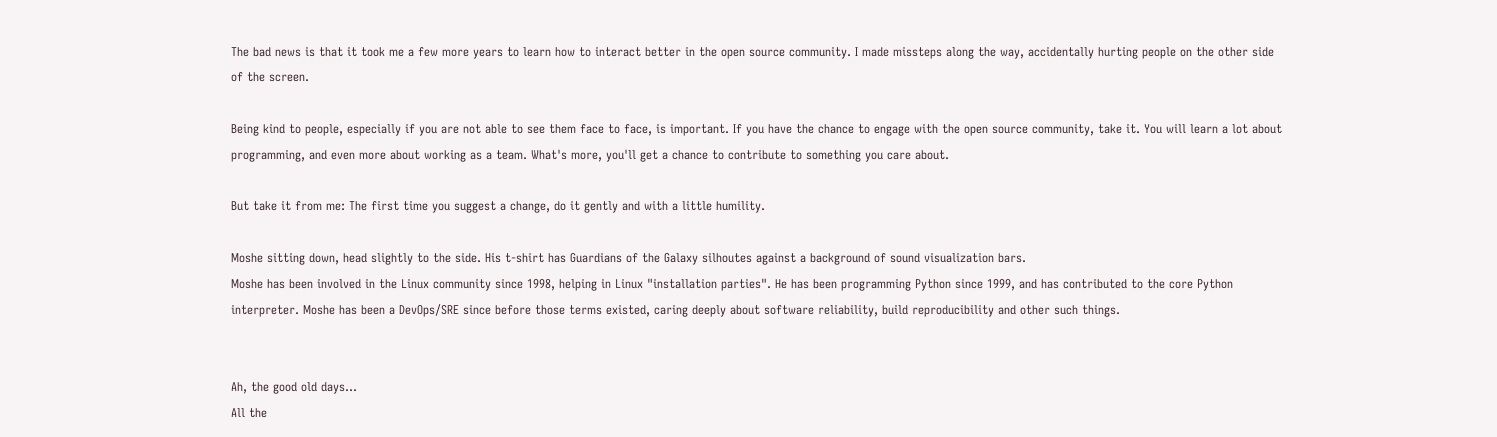The bad news is that it took me a few more years to learn how to interact better in the open source community. I made missteps along the way, accidentally hurting people on the other side of the screen.

Being kind to people, especially if you are not able to see them face to face, is important. If you have the chance to engage with the open source community, take it. You will learn a lot about programming, and even more about working as a team. What's more, you'll get a chance to contribute to something you care about.

But take it from me: The first time you suggest a change, do it gently and with a little humility.

Moshe sitting down, head slightly to the side. His t-shirt has Guardians of the Galaxy silhoutes against a background of sound visualization bars.
Moshe has been involved in the Linux community since 1998, helping in Linux "installation parties". He has been programming Python since 1999, and has contributed to the core Python interpreter. Moshe has been a DevOps/SRE since before those terms existed, caring deeply about software reliability, build reproducibility and other such things.


Ah, the good old days...
All the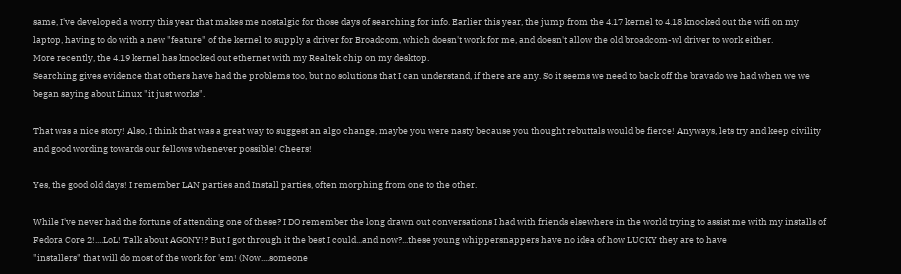same, I've developed a worry this year that makes me nostalgic for those days of searching for info. Earlier this year, the jump from the 4.17 kernel to 4.18 knocked out the wifi on my laptop, having to do with a new "feature" of the kernel to supply a driver for Broadcom, which doesn't work for me, and doesn't allow the old broadcom-wl driver to work either.
More recently, the 4.19 kernel has knocked out ethernet with my Realtek chip on my desktop.
Searching gives evidence that others have had the problems too, but no solutions that I can understand, if there are any. So it seems we need to back off the bravado we had when we we began saying about Linux "it just works".

That was a nice story! Also, I think that was a great way to suggest an algo change, maybe you were nasty because you thought rebuttals would be fierce! Anyways, lets try and keep civility and good wording towards our fellows whenever possible! Cheers!

Yes, the good old days! I remember LAN parties and Install parties, often morphing from one to the other.

While I've never had the fortune of attending one of these? I DO remember the long drawn out conversations I had with friends elsewhere in the world trying to assist me with my installs of Fedora Core 2!....LoL! Talk about AGONY!? But I got through it the best I could...and now?...these young whippersnappers have no idea of how LUCKY they are to have
"installers" that will do most of the work for 'em! (Now....someone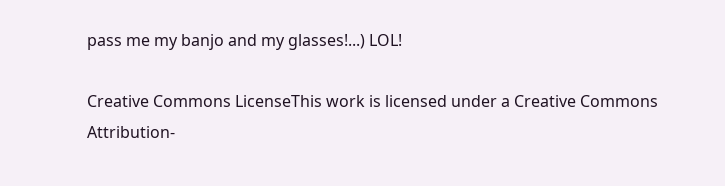pass me my banjo and my glasses!...) LOL!

Creative Commons LicenseThis work is licensed under a Creative Commons Attribution-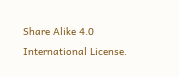Share Alike 4.0 International License.